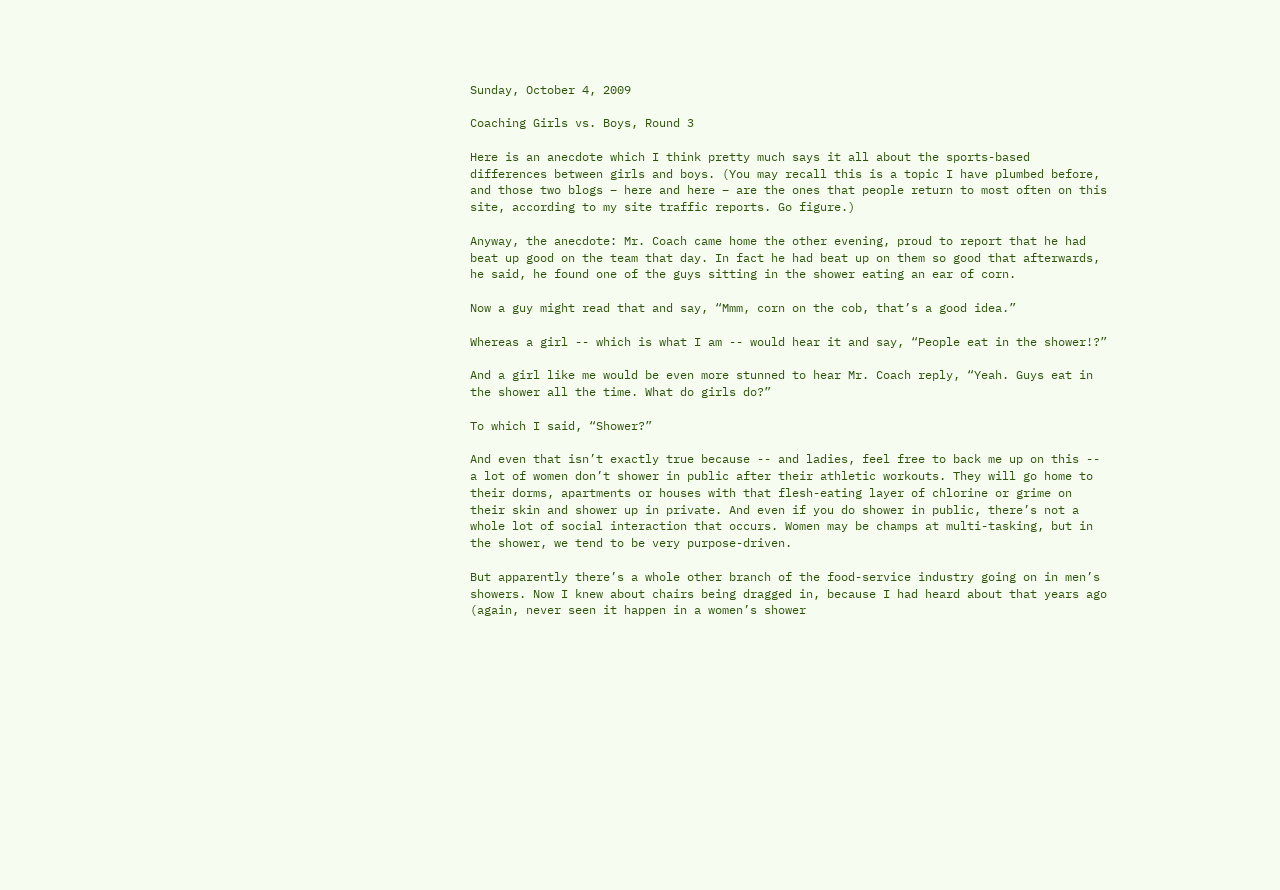Sunday, October 4, 2009

Coaching Girls vs. Boys, Round 3

Here is an anecdote which I think pretty much says it all about the sports-based differences between girls and boys. (You may recall this is a topic I have plumbed before, and those two blogs – here and here – are the ones that people return to most often on this site, according to my site traffic reports. Go figure.)

Anyway, the anecdote: Mr. Coach came home the other evening, proud to report that he had beat up good on the team that day. In fact he had beat up on them so good that afterwards, he said, he found one of the guys sitting in the shower eating an ear of corn.

Now a guy might read that and say, “Mmm, corn on the cob, that’s a good idea.”

Whereas a girl -- which is what I am -- would hear it and say, “People eat in the shower!?”

And a girl like me would be even more stunned to hear Mr. Coach reply, “Yeah. Guys eat in the shower all the time. What do girls do?”

To which I said, “Shower?”

And even that isn’t exactly true because -- and ladies, feel free to back me up on this -- a lot of women don’t shower in public after their athletic workouts. They will go home to their dorms, apartments or houses with that flesh-eating layer of chlorine or grime on their skin and shower up in private. And even if you do shower in public, there’s not a whole lot of social interaction that occurs. Women may be champs at multi-tasking, but in the shower, we tend to be very purpose-driven.

But apparently there’s a whole other branch of the food-service industry going on in men’s showers. Now I knew about chairs being dragged in, because I had heard about that years ago (again, never seen it happen in a women’s shower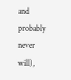and probably never will),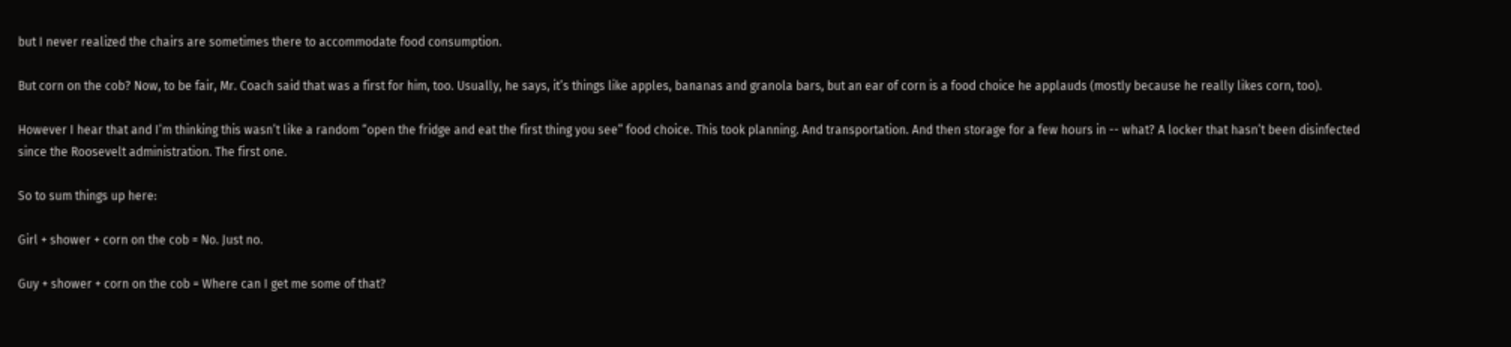but I never realized the chairs are sometimes there to accommodate food consumption.

But corn on the cob? Now, to be fair, Mr. Coach said that was a first for him, too. Usually, he says, it’s things like apples, bananas and granola bars, but an ear of corn is a food choice he applauds (mostly because he really likes corn, too).

However I hear that and I’m thinking this wasn’t like a random “open the fridge and eat the first thing you see” food choice. This took planning. And transportation. And then storage for a few hours in -- what? A locker that hasn’t been disinfected since the Roosevelt administration. The first one.

So to sum things up here:

Girl + shower + corn on the cob = No. Just no.

Guy + shower + corn on the cob = Where can I get me some of that?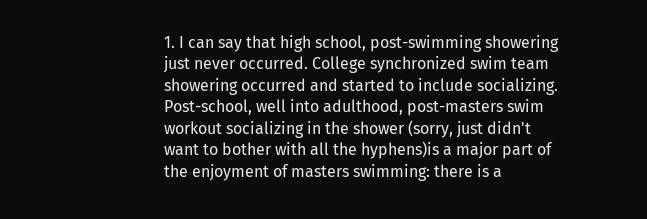1. I can say that high school, post-swimming showering just never occurred. College synchronized swim team showering occurred and started to include socializing. Post-school, well into adulthood, post-masters swim workout socializing in the shower (sorry, just didn't want to bother with all the hyphens)is a major part of the enjoyment of masters swimming: there is a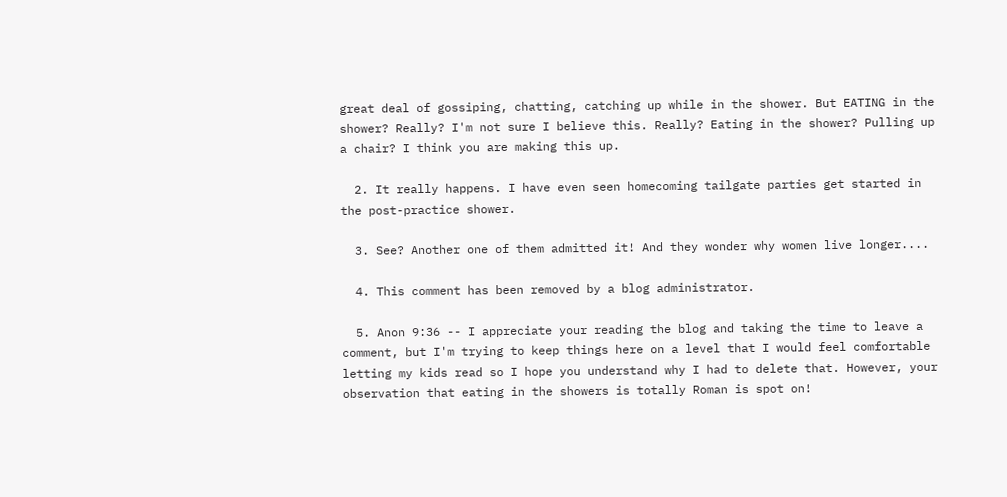great deal of gossiping, chatting, catching up while in the shower. But EATING in the shower? Really? I'm not sure I believe this. Really? Eating in the shower? Pulling up a chair? I think you are making this up.

  2. It really happens. I have even seen homecoming tailgate parties get started in the post-practice shower.

  3. See? Another one of them admitted it! And they wonder why women live longer....

  4. This comment has been removed by a blog administrator.

  5. Anon 9:36 -- I appreciate your reading the blog and taking the time to leave a comment, but I'm trying to keep things here on a level that I would feel comfortable letting my kids read so I hope you understand why I had to delete that. However, your observation that eating in the showers is totally Roman is spot on!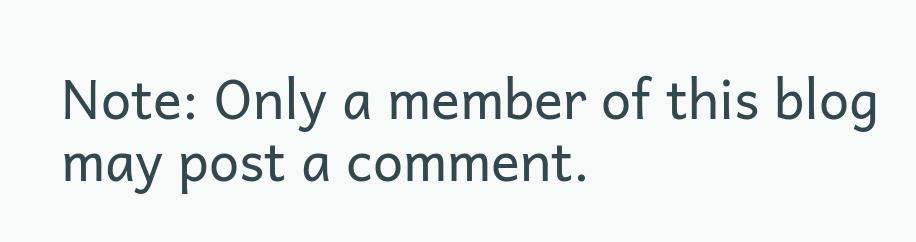Note: Only a member of this blog may post a comment.